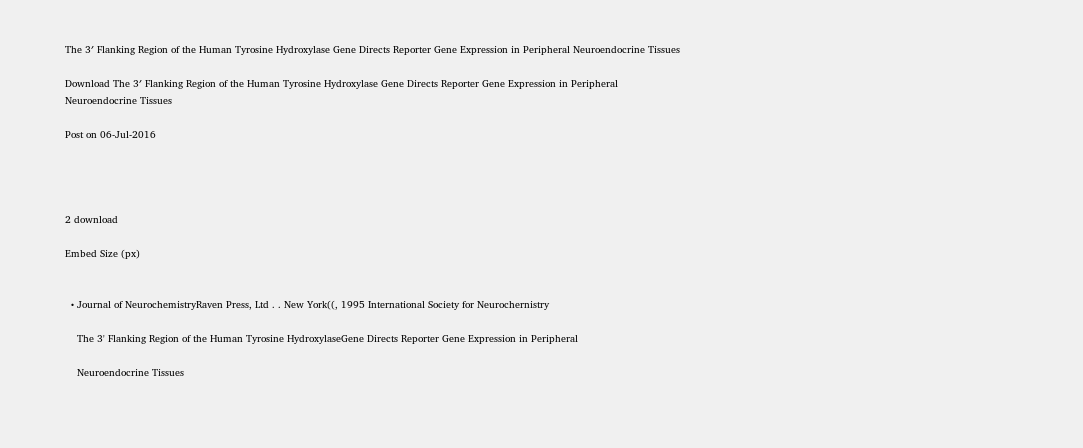The 3′ Flanking Region of the Human Tyrosine Hydroxylase Gene Directs Reporter Gene Expression in Peripheral Neuroendocrine Tissues

Download The 3′ Flanking Region of the Human Tyrosine Hydroxylase Gene Directs Reporter Gene Expression in Peripheral Neuroendocrine Tissues

Post on 06-Jul-2016




2 download

Embed Size (px)


  • Journal of NeurochemistryRaven Press, Ltd . . New York((, 1995 International Society for Neurochernistry

    The 3' Flanking Region of the Human Tyrosine HydroxylaseGene Directs Reporter Gene Expression in Peripheral

    Neuroendocrine Tissues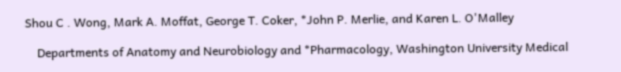Shou C . Wong, Mark A. Moffat, George T. Coker, *John P. Merlie, and Karen L. O'Malley

    Departments of Anatomy and Neurobiology and *Pharmacology, Washington University Medical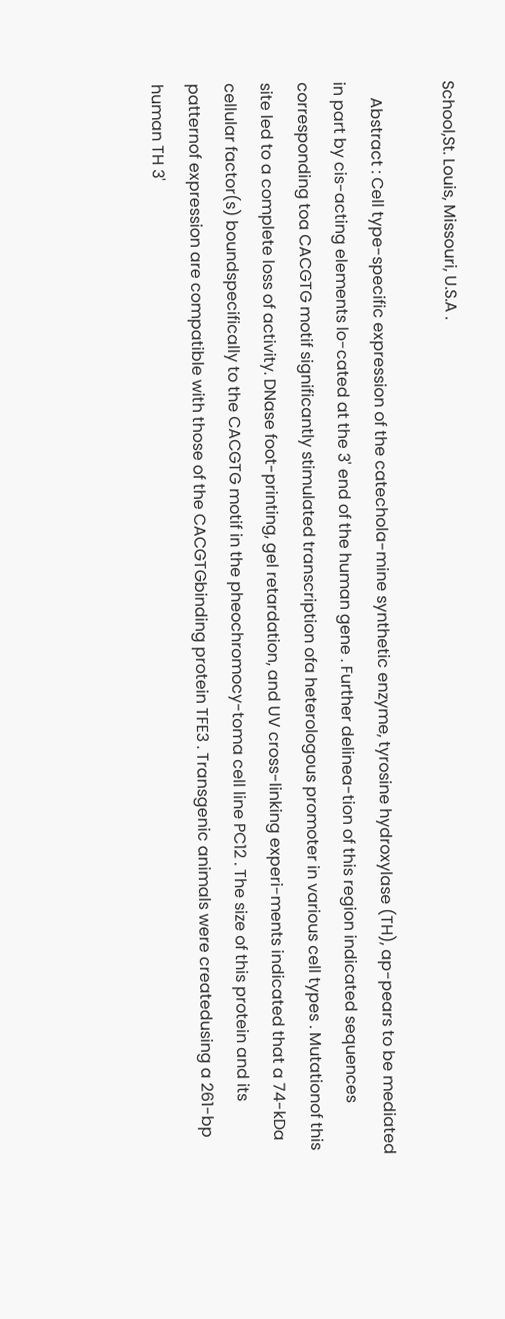School,St. Louis, Missouri, U.S.A .

    Abstract : Cell type-specific expression of the catechola-mine synthetic enzyme, tyrosine hydroxylase (TH), ap-pears to be mediated in part by cis-acting elements lo-cated at the 3' end of the human gene . Further delinea-tion of this region indicated sequences corresponding toa CACGTG motif significantly stimulated transcription ofa heterologous promoter in various cell types . Mutationof this site led to a complete loss of activity. DNase foot-printing, gel retardation, and UV cross-linking experi-ments indicated that a 74-kDa cellular factor(s) boundspecifically to the CACGTG motif in the pheochromocy-toma cell line PC12 . The size of this protein and its patternof expression are compatible with those of the CACGTGbinding protein TFE3 . Transgenic animals were createdusing a 261-bp human TH 3'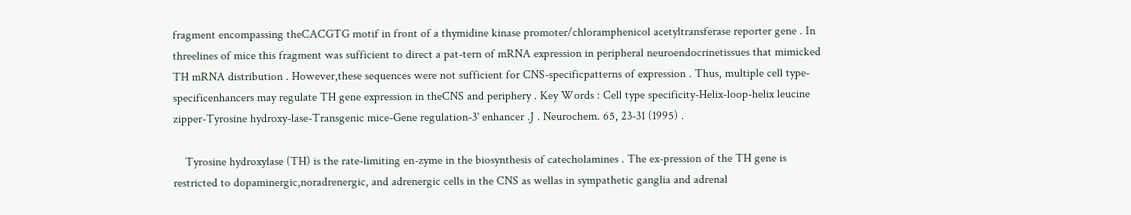fragment encompassing theCACGTG motif in front of a thymidine kinase promoter/chloramphenicol acetyltransferase reporter gene . In threelines of mice this fragment was sufficient to direct a pat-tern of mRNA expression in peripheral neuroendocrinetissues that mimicked TH mRNA distribution . However,these sequences were not sufficient for CNS-specificpatterns of expression . Thus, multiple cell type-specificenhancers may regulate TH gene expression in theCNS and periphery . Key Words : Cell type specificity-Helix-loop-helix leucine zipper-Tyrosine hydroxy-lase-Transgenic mice-Gene regulation-3' enhancer .J . Neurochem. 65, 23-31 (1995) .

    Tyrosine hydroxylase (TH) is the rate-limiting en-zyme in the biosynthesis of catecholamines . The ex-pression of the TH gene is restricted to dopaminergic,noradrenergic, and adrenergic cells in the CNS as wellas in sympathetic ganglia and adrenal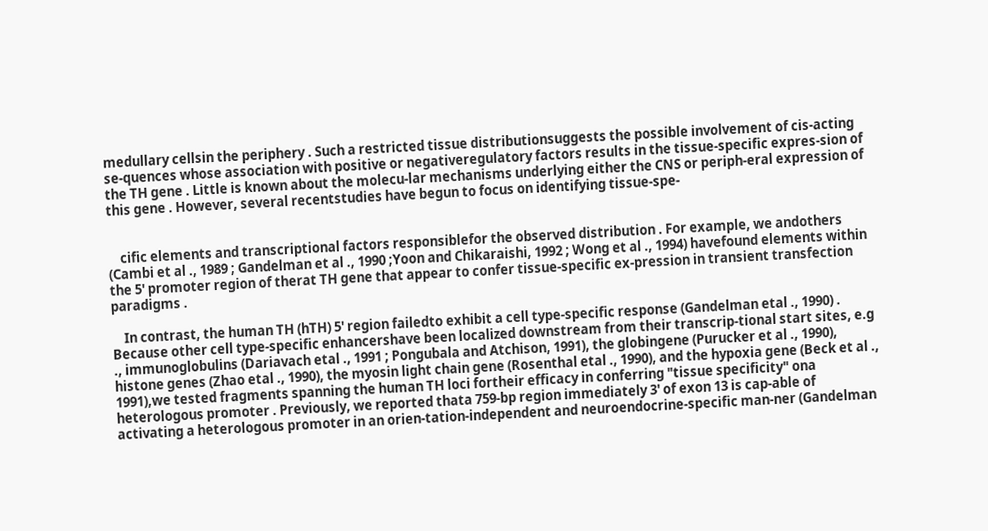medullary cellsin the periphery . Such a restricted tissue distributionsuggests the possible involvement of cis-acting se-quences whose association with positive or negativeregulatory factors results in the tissue-specific expres-sion of the TH gene . Little is known about the molecu-lar mechanisms underlying either the CNS or periph-eral expression of this gene . However, several recentstudies have begun to focus on identifying tissue-spe-


    cific elements and transcriptional factors responsiblefor the observed distribution . For example, we andothers (Cambi et al ., 1989 ; Gandelman et al ., 1990 ;Yoon and Chikaraishi, 1992 ; Wong et al ., 1994) havefound elements within the 5' promoter region of therat TH gene that appear to confer tissue-specific ex-pression in transient transfection paradigms .

    In contrast, the human TH (hTH) 5' region failedto exhibit a cell type-specific response (Gandelman etal ., 1990) . Because other cell type-specific enhancershave been localized downstream from their transcrip-tional start sites, e.g ., immunoglobulins (Dariavach etal ., 1991 ; Pongubala and Atchison, 1991), the globingene (Purucker et al ., 1990), histone genes (Zhao etal ., 1990), the myosin light chain gene (Rosenthal etal ., 1990), and the hypoxia gene (Beck et al ., 1991),we tested fragments spanning the human TH loci fortheir efficacy in conferring "tissue specificity" ona heterologous promoter . Previously, we reported thata 759-bp region immediately 3' of exon 13 is cap-able of activating a heterologous promoter in an orien-tation-independent and neuroendocrine-specific man-ner (Gandelman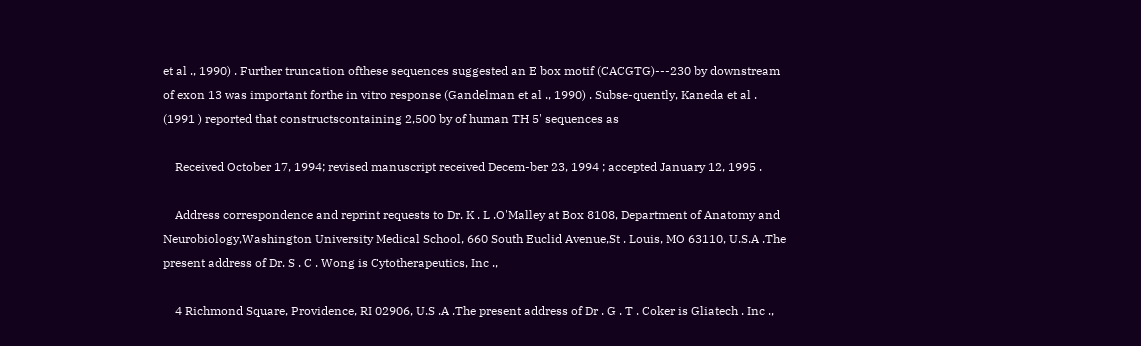et al ., 1990) . Further truncation ofthese sequences suggested an E box motif (CACGTG)---230 by downstream of exon 13 was important forthe in vitro response (Gandelman et al ., 1990) . Subse-quently, Kaneda et al . (1991 ) reported that constructscontaining 2,500 by of human TH 5' sequences as

    Received October 17, 1994; revised manuscript received Decem-ber 23, 1994 ; accepted January 12, 1995 .

    Address correspondence and reprint requests to Dr. K . L .O'Malley at Box 8108, Department of Anatomy and Neurobiology,Washington University Medical School, 660 South Euclid Avenue,St . Louis, MO 63110, U.S.A .The present address of Dr. S . C . Wong is Cytotherapeutics, Inc .,

    4 Richmond Square, Providence, RI 02906, U.S .A .The present address of Dr . G . T . Coker is Gliatech . Inc .,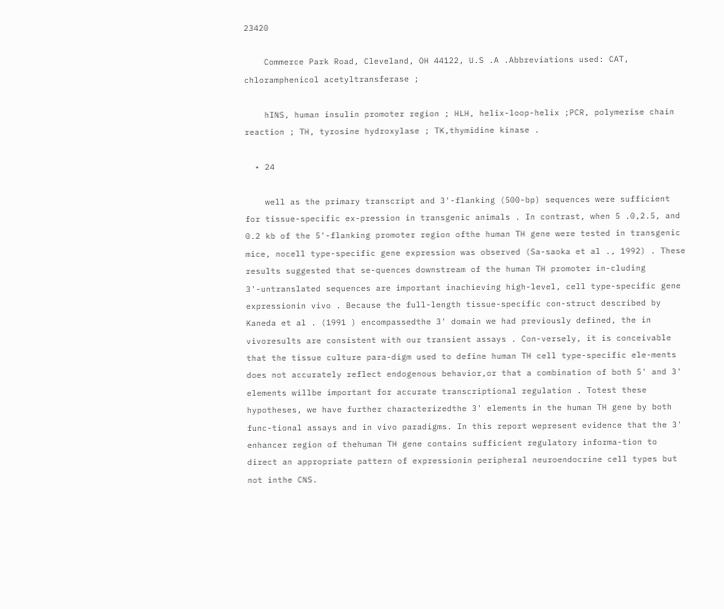23420

    Commerce Park Road, Cleveland, OH 44122, U.S .A .Abbreviations used: CAT, chloramphenicol acetyltransferase ;

    hINS, human insulin promoter region ; HLH, helix-loop-helix ;PCR, polymerise chain reaction ; TH, tyrosine hydroxylase ; TK,thymidine kinase .

  • 24

    well as the primary transcript and 3'-flanking (500-bp) sequences were sufficient for tissue-specific ex-pression in transgenic animals . In contrast, when 5 .0,2.5, and 0.2 kb of the 5'-flanking promoter region ofthe human TH gene were tested in transgenic mice, nocell type-specific gene expression was observed (Sa-saoka et al ., 1992) . These results suggested that se-quences downstream of the human TH promoter in-cluding 3'-untranslated sequences are important inachieving high-level, cell type-specific gene expressionin vivo . Because the full-length tissue-specific con-struct described by Kaneda et al . (1991 ) encompassedthe 3' domain we had previously defined, the in vivoresults are consistent with our transient assays . Con-versely, it is conceivable that the tissue culture para-digm used to define human TH cell type-specific ele-ments does not accurately reflect endogenous behavior,or that a combination of both 5' and 3' elements willbe important for accurate transcriptional regulation . Totest these hypotheses, we have further characterizedthe 3' elements in the human TH gene by both func-tional assays and in vivo paradigms. In this report wepresent evidence that the 3' enhancer region of thehuman TH gene contains sufficient regulatory informa-tion to direct an appropriate pattern of expressionin peripheral neuroendocrine cell types but not inthe CNS.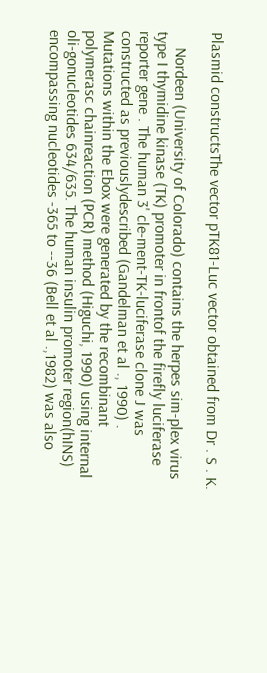Plasmid constructsThe vector pTK81-Luc vector obtained from Dr . S . K.

    Nordeen (University of Colorado) contains the herpes sim-plex virus type I thymidine kinase (TK) promoter in frontof the firefly luciferase reporter gene . The human 3' cle-ment-TK-luciferase clone J was constructed as previouslydescribed (Gandelman et al ., 1990) . Mutations within the Ebox were generated by the recombinant polymerasc chainreaction (PCR) method (Higuchi, 1990) using internal oli-gonucleotides 634/635. The human insulin promoter region(hINS) encompassing nucleotides -365 to --36 (Bell et al .,1982) was also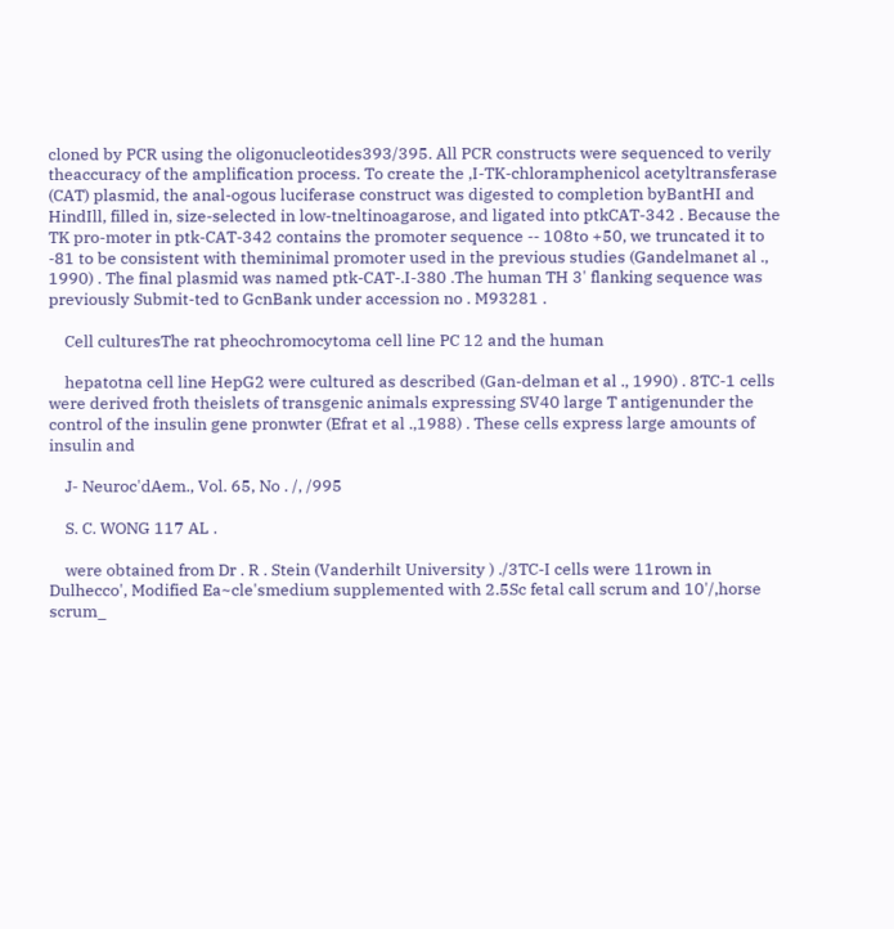cloned by PCR using the oligonucleotides393/395. All PCR constructs were sequenced to verily theaccuracy of the amplification process. To create the ,I-TK-chloramphenicol acetyltransferase (CAT) plasmid, the anal-ogous luciferase construct was digested to completion byBantHI and HindIll, filled in, size-selected in low-tneltinoagarose, and ligated into ptkCAT-342 . Because the TK pro-moter in ptk-CAT-342 contains the promoter sequence -- 108to +50, we truncated it to -81 to be consistent with theminimal promoter used in the previous studies (Gandelmanet al ., 1990) . The final plasmid was named ptk-CAT-.I-380 .The human TH 3' flanking sequence was previously Submit-ted to GcnBank under accession no . M93281 .

    Cell culturesThe rat pheochromocytoma cell line PC 12 and the human

    hepatotna cell line HepG2 were cultured as described (Gan-delman et al ., 1990) . 8TC-1 cells were derived froth theislets of transgenic animals expressing SV40 large T antigenunder the control of the insulin gene pronwter (Efrat et al .,1988) . These cells express large amounts of insulin and

    J- Neuroc'dAem., Vol. 65, No . /, /995

    S. C. WONG 117 AL .

    were obtained from Dr . R . Stein (Vanderhilt University ) ./3TC-I cells were 11rown in Dulhecco', Modified Ea~cle'smedium supplemented with 2.5Sc fetal call scrum and 10'/,horse scrum_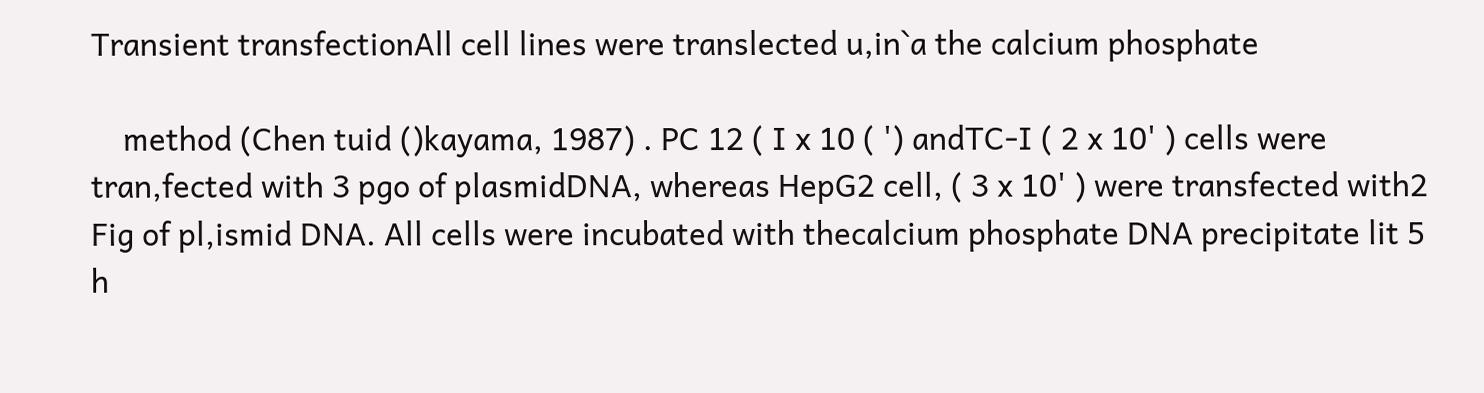Transient transfectionAll cell lines were translected u,in`a the calcium phosphate

    method (Chen tuid ()kayama, 1987) . PC 12 ( I x 10 ( ') andTC-I ( 2 x 10' ) cells were tran,fected with 3 pgo of plasmidDNA, whereas HepG2 cell, ( 3 x 10' ) were transfected with2 Fig of pl,ismid DNA. All cells were incubated with thecalcium phosphate DNA precipitate lit 5 h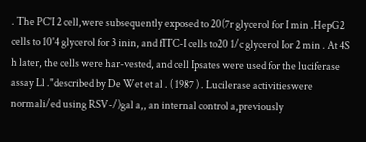. The PC'I 2 cell,were subsequently exposed to 20(7r glycerol for I min .HepG2 cells to 10'4 glycerol for 3 inin, and fITC-I cells to20 1/c glycerol Ior 2 min . At 4S h later, the cells were har-vested, and cell Ipsates were used for the luciferase assay Ll ."described by De Wet et al . ( 1987 ) . Lucilerase activitieswere normali/ed using RSV-/)gal a,, an internal control a,previously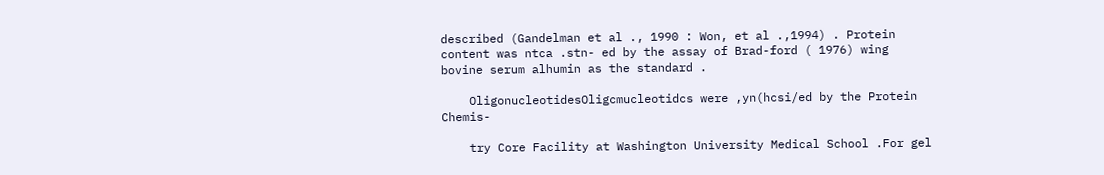described (Gandelman et al ., 1990 : Won, et al .,1994) . Protein content was ntca .stn- ed by the assay of Brad-ford ( 1976) wing bovine serum alhumin as the standard .

    OligonucleotidesOligcmucleotidcs were ,yn(hcsi/ed by the Protein Chemis-

    try Core Facility at Washington University Medical School .For gel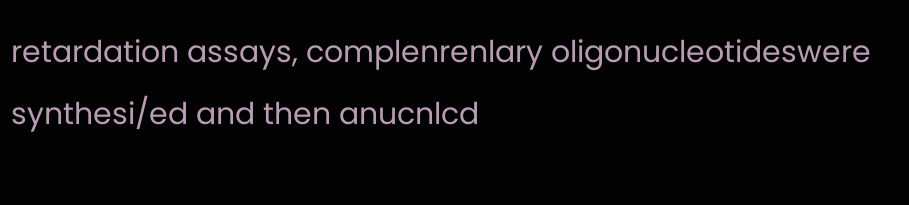retardation assays, complenrenlary oligonucleotideswere synthesi/ed and then anucnlcd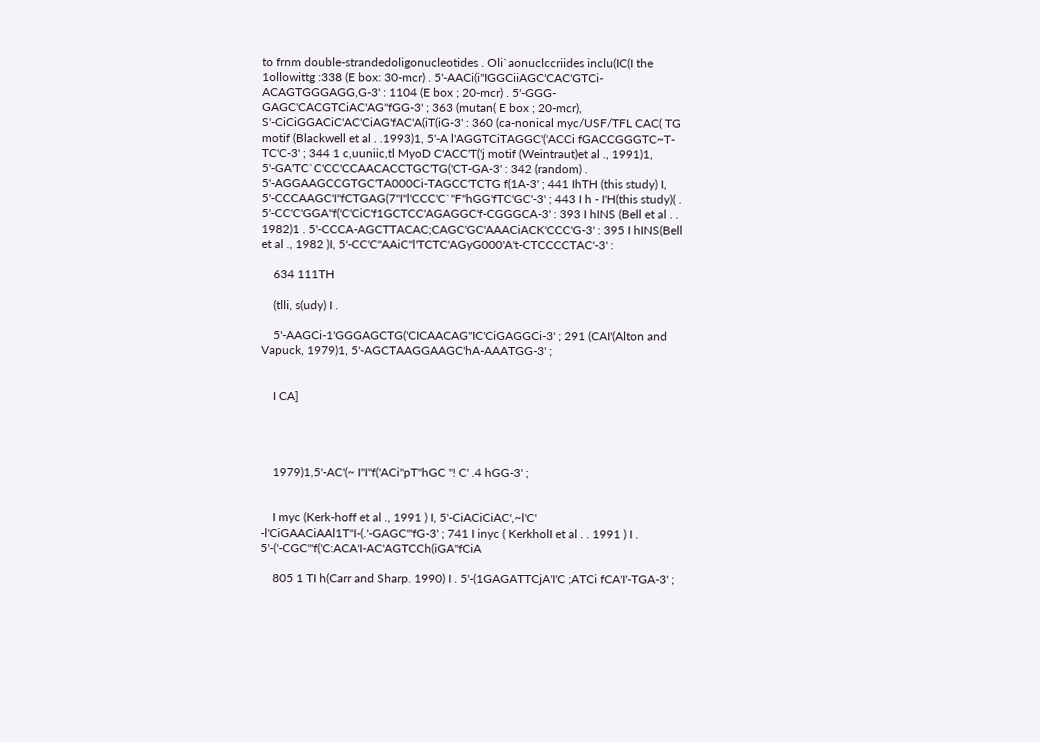to frnm double-strandedoligonucleotides . Oli`aonuclccriides inclu(IC(I the 1ollowittg :338 (E box: 30-mcr) . 5'-AACi(i"IGGCiiAGC'CAC'GTCi-ACAGTGGGAGG,G-3' : 1104 (E box ; 20-mcr) . 5'-GGG-GAGC'CACGTCiAC'AG"fGG-3' ; 363 (mutan( E box ; 20-mcr), S'-CiCiGGACiC'AC'CiAG'fAC'A(iT(iG-3' : 360 (ca-nonical myc/USF/TFL CAC( TG motif (Blackwell et al . .1993)1, 5'-A l'AGGTCiTAGGC'('ACCi fGACCGGGTC~T-TC'C-3' ; 344 1 c,uuniic,tl MyoD C'ACC'T('j motif (Weintraut)et al ., 1991)1, 5'-GA'TC`C'CC'CCAACACCTGC'TG('CT-GA-3' : 342 (random) . 5'-AGGAAGCCGTGC'TA000Ci-TAGCC'TCTG f(1A-3' ; 441 IhTH (this study) I, 5'-CCCAAGC'I"fCTGAG(7"I"l'CCC'C`"F"hGG'fTC'GC'-3' ; 443 I h - I'H(this study)( . 5'-CC'C'GGA"f('C'CiC'f1GCTCC'AGAGGC'f-CGGGCA-3' : 393 I hINS (Bell et al . . 1982)1 . 5'-CCCA-AGCTTACAC;CAGC'GC'AAACiACK'CCC'G-3' : 395 I hINS(Bell et al ., 1982 )I, 5'-CC'C"AAiC"l'TCTC'AGyG000'A't-CTCCCCTAC'-3' :

    634 111TH

    (tlli, s(udy) I .

    5'-AAGCi-1'GGGAGCTG('CICAACAG"IC'CiGAGGCi-3' ; 291 (CAI'(Alton and Vapuck, 1979)1, 5'-AGCTAAGGAAGC'hA-AAATGG-3' ;


    I CA]




    1979)1,5'-AC'(~ I"I"f('ACi"pT"hGC "! C' .4 hGG-3' ;


    I myc (Kerk-hoff et al ., 1991 ) I, 5'-CiACiCiAC',~l'C' -l'CiGAACiAAl1T"I-(.'-GAGC'"fG-3' ; 741 I inyc ( KerkholI et al . . 1991 ) I . 5'-('-CGC'"f('C:ACA'I-AC'AGTCCh(iGA"fCiA

    805 1 TI h(Carr and Sharp. 1990) I . 5'-(1GAGATTCjA'I'C ;ATCi fCA'I'-TGA-3' ;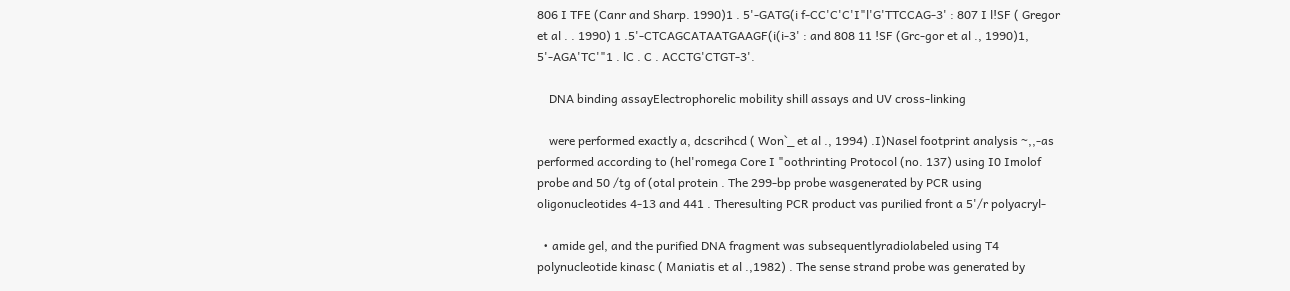806 I TFE (Canr and Sharp. 1990)1 . 5'-GATG(i f-CC'C'C'I"l'G'TTCCAG-3' : 807 I l!SF ( Gregor et al . . 1990) 1 .5'-CTCAGCATAATGAAGF(i(i-3' : and 808 11 !SF (Grc-gor et al ., 1990)1, 5'-AGA'TC'"1 . lC . C . ACCTG'CTGT-3'.

    DNA binding assayElectrophorelic mobility shill assays and UV cross-linking

    were performed exactly a, dcscrihcd ( Won`_ et al ., 1994) .I)Nasel footprint analysis ~,,-as performed according to (hel'romega Core I "oothrinting Protocol (no. 137) using I0 Imolof probe and 50 /tg of (otal protein . The 299-bp probe wasgenerated by PCR using oligonucleotides 4-13 and 441 . Theresulting PCR product vas purilied front a 5'/r polyacryl-

  • amide gel, and the purified DNA fragment was subsequentlyradiolabeled using T4 polynucleotide kinasc ( Maniatis et al .,1982) . The sense strand probe was generated by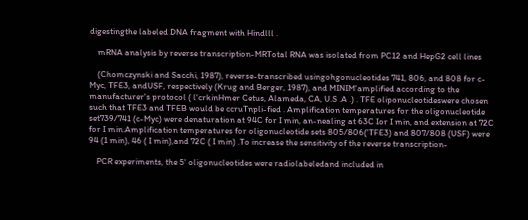digestingthe labeled DNA fragment with Hindlll .

    mRNA analysis by reverse transcription-MRTotal RNA was isolated from PC12 and HepG2 cell lines

    (Chomczynski and Sacchi, 1987), reverse-transcribed usingohgonucleotides 741, 806, and 808 for c-Myc, TFE3, andUSF, respectively (Krug and Berger, 1987), and MINIM'amplified according to the manufacturer's protocol ( l'crkinHmer Cetus, Alameda, CA, U.S .A .) . TFE oliponucleotideswere chosen such that TFE3 and TFEB would be ccruTnpli-fied . Amplification temperatures for the oligonucleotide set739/741 (c-Myc) were denaturation at 94C for I min, an-nealing at 63C Ior I min, and extension at 72C for I min.Amplification temperatures for oligonucleotide sets 805/806('TFE3) and 807/808 (USF) were 94 (1 min), 46 ( I min),and 72C ( I min) .To increase the sensitivity of the reverse transcription-

    PCR experiments, the 5' oligonucleotides were radiolabeledand included in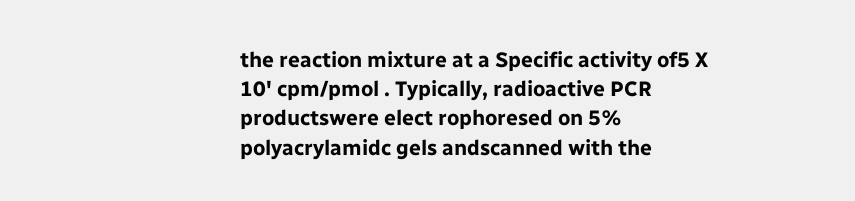the reaction mixture at a Specific activity of5 X 10' cpm/pmol . Typically, radioactive PCR productswere elect rophoresed on 5% polyacrylamidc gels andscanned with the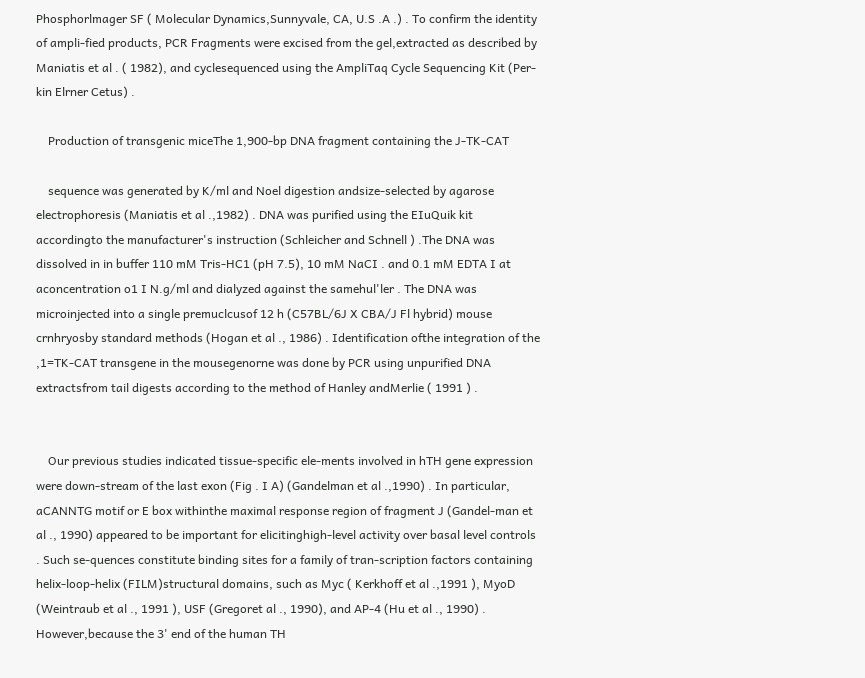Phosphorlmager SF ( Molecular Dynamics,Sunnyvale, CA, U.S .A .) . To confirm the identity of ampli-fied products, PCR Fragments were excised from the gel,extracted as described by Maniatis et al . ( 1982), and cyclesequenced using the AmpliTaq Cycle Sequencing Kit (Per-kin Elrner Cetus) .

    Production of transgenic miceThe 1,900-bp DNA fragment containing the J-TK-CAT

    sequence was generated by K/ml and Noel digestion andsize-selected by agarose electrophoresis (Maniatis et al .,1982) . DNA was purified using the EIuQuik kit accordingto the manufacturer's instruction (Schleicher and Schnell ) .The DNA was dissolved in in buffer 110 mM Tris-HC1 (pH 7.5), 10 mM NaCI . and 0.1 mM EDTA I at aconcentration o1 I N.g/ml and dialyzed against the samehul'ler . The DNA was microinjected into a single premuclcusof 12 h (C57BL/6J X CBA/J Fl hybrid) mouse crnhryosby standard methods (Hogan et al ., 1986) . Identification ofthe integration of the ,1=TK-CAT transgene in the mousegenorne was done by PCR using unpurified DNA extractsfrom tail digests according to the method of Hanley andMerlie ( 1991 ) .


    Our previous studies indicated tissue-specific ele-ments involved in hTH gene expression were down-stream of the last exon (Fig . I A) (Gandelman et al .,1990) . In particular, aCANNTG motif or E box withinthe maximal response region of fragment J (Gandel-man et al ., 1990) appeared to be important for elicitinghigh-level activity over basal level controls . Such se-quences constitute binding sites for a family of tran-scription factors containing helix-loop-helix (FILM)structural domains, such as Myc ( Kerkhoff et al .,1991 ), MyoD (Weintraub et al ., 1991 ), USF (Gregoret al ., 1990), and AP-4 (Hu et al ., 1990) . However,because the 3' end of the human TH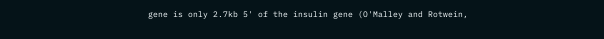gene is only 2.7kb 5' of the insulin gene (O'Malley and Rotwein,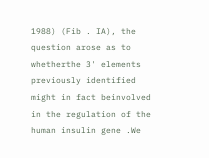1988) (Fib . IA), the question arose as to whetherthe 3' elements previously identified might in fact beinvolved in the regulation of the human insulin gene .We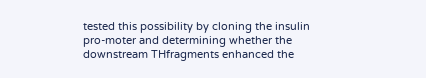tested this possibility by cloning the insulin pro-moter and determining whether the downstream THfragments enhanced the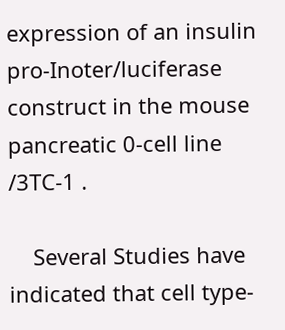expression of an insulin pro-Inoter/luciferase construct in the mouse pancreatic 0-cell line /3TC-1 .

    Several Studies have indicated that cell type-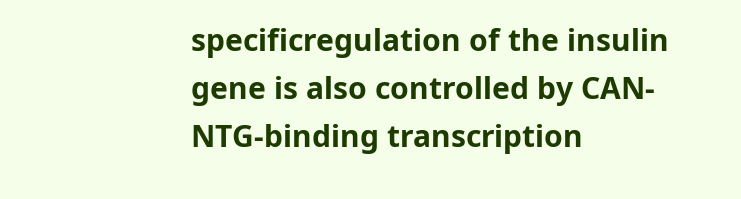specificregulation of the insulin gene is also controlled by CAN-NTG-binding transcription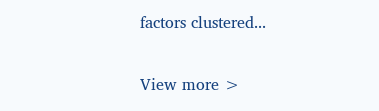factors clustered...


View more >